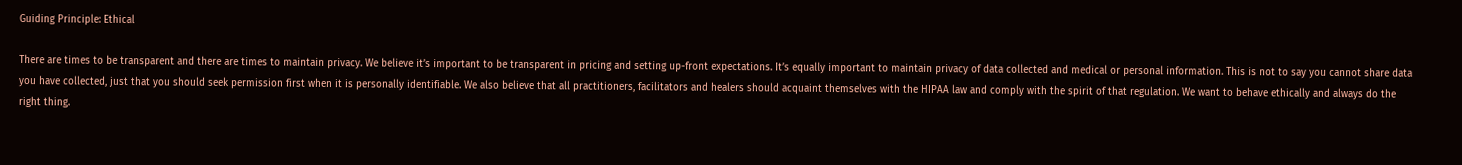Guiding Principle: Ethical

There are times to be transparent and there are times to maintain privacy. We believe it’s important to be transparent in pricing and setting up-front expectations. It’s equally important to maintain privacy of data collected and medical or personal information. This is not to say you cannot share data you have collected, just that you should seek permission first when it is personally identifiable. We also believe that all practitioners, facilitators and healers should acquaint themselves with the HIPAA law and comply with the spirit of that regulation. We want to behave ethically and always do the right thing.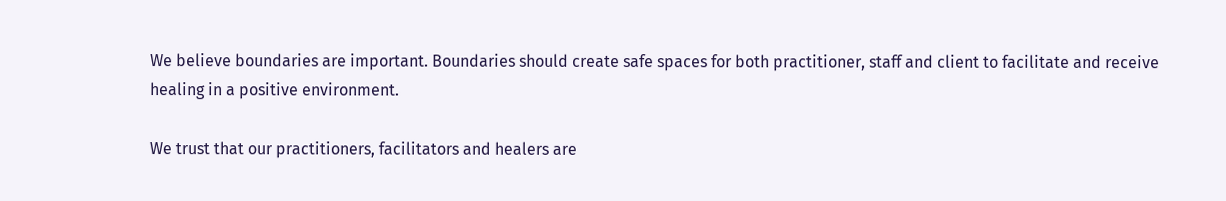We believe boundaries are important. Boundaries should create safe spaces for both practitioner, staff and client to facilitate and receive healing in a positive environment.

We trust that our practitioners, facilitators and healers are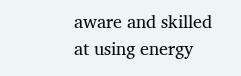aware and skilled at using energy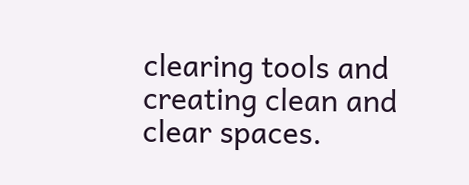clearing tools and creating clean and clear spaces.